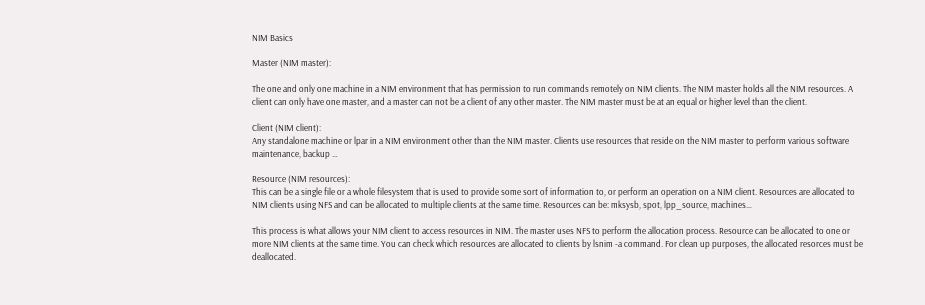NIM Basics

Master (NIM master):

The one and only one machine in a NIM environment that has permission to run commands remotely on NIM clients. The NIM master holds all the NIM resources. A client can only have one master, and a master can not be a client of any other master. The NIM master must be at an equal or higher level than the client.

Client (NIM client):
Any standalone machine or lpar in a NIM environment other than the NIM master. Clients use resources that reside on the NIM master to perform various software maintenance, backup …

Resource (NIM resources):
This can be a single file or a whole filesystem that is used to provide some sort of information to, or perform an operation on a NIM client. Resources are allocated to NIM clients using NFS and can be allocated to multiple clients at the same time. Resources can be: mksysb, spot, lpp_source, machines…

This process is what allows your NIM client to access resources in NIM. The master uses NFS to perform the allocation process. Resource can be allocated to one or more NIM clients at the same time. You can check which resources are allocated to clients by lsnim -a command. For clean up purposes, the allocated resorces must be deallocated.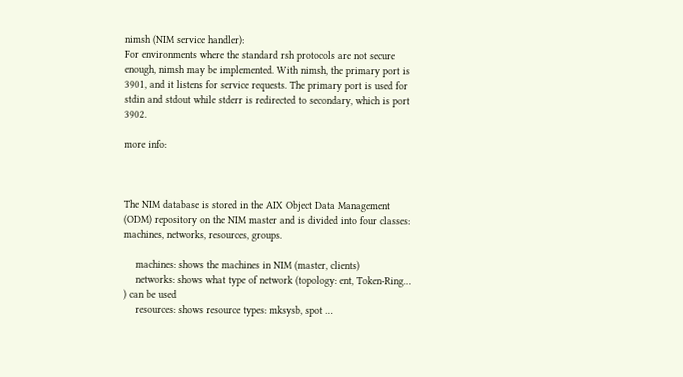nimsh (NIM service handler):
For environments where the standard rsh protocols are not secure enough, nimsh may be implemented. With nimsh, the primary port is 3901, and it listens for service requests. The primary port is used for stdin and stdout while stderr is redirected to secondary, which is port 3902.

more info:



The NIM database is stored in the AIX Object Data Management (ODM) repository on the NIM master and is divided into four classes: machines, networks, resources, groups.

    machines: shows the machines in NIM (master, clients)
    networks: shows what type of network (topology: ent, Token-Ring… ) can be used
    resources: shows resource types: mksysb, spot …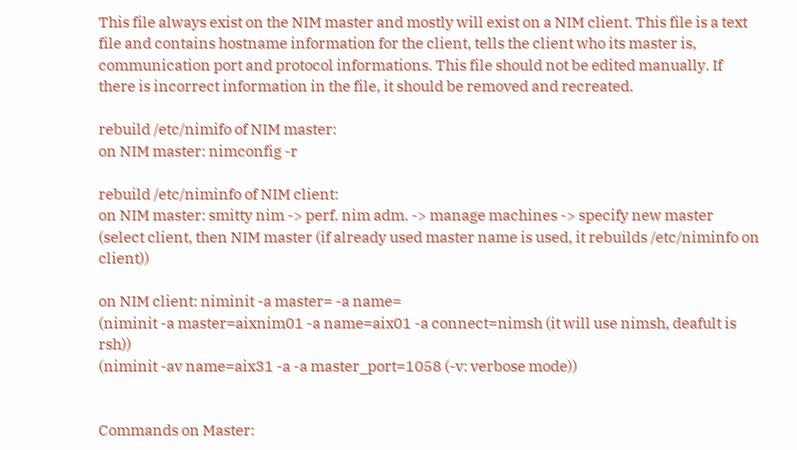This file always exist on the NIM master and mostly will exist on a NIM client. This file is a text file and contains hostname information for the client, tells the client who its master is, communication port and protocol informations. This file should not be edited manually. If there is incorrect information in the file, it should be removed and recreated.

rebuild /etc/nimifo of NIM master:
on NIM master: nimconfig -r

rebuild /etc/niminfo of NIM client:
on NIM master: smitty nim -> perf. nim adm. -> manage machines -> specify new master
(select client, then NIM master (if already used master name is used, it rebuilds /etc/niminfo on client))

on NIM client: niminit -a master= -a name=
(niminit -a master=aixnim01 -a name=aix01 -a connect=nimsh (it will use nimsh, deafult is rsh))
(niminit -av name=aix31 -a -a master_port=1058 (-v: verbose mode))


Commands on Master: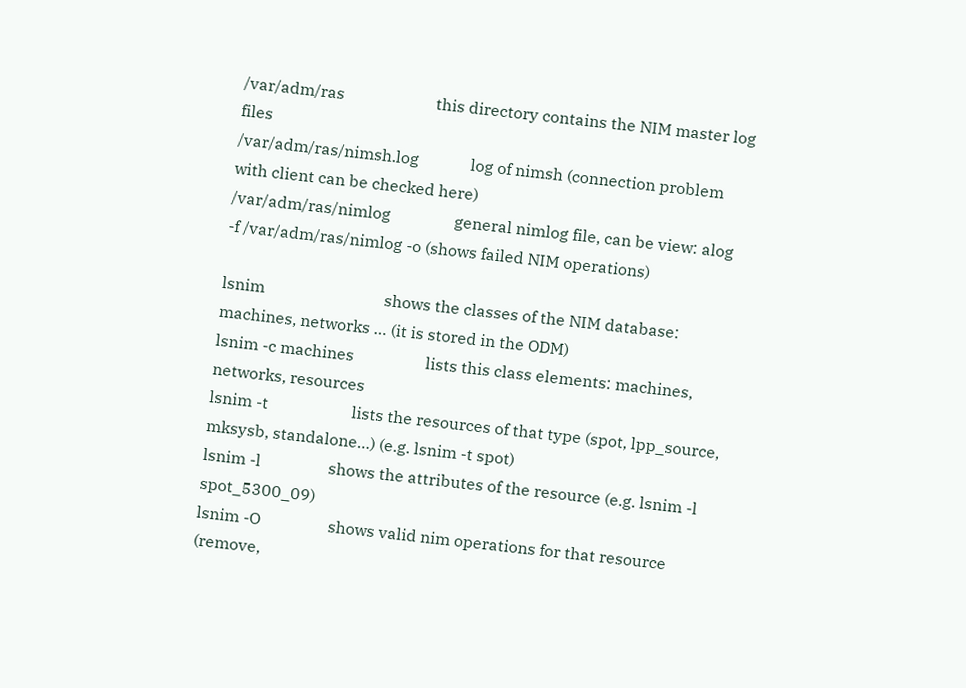/var/adm/ras                       this directory contains the NIM master log files
/var/adm/ras/nimsh.log             log of nimsh (connection problem with client can be checked here)
/var/adm/ras/nimlog                general nimlog file, can be view: alog -f /var/adm/ras/nimlog -o (shows failed NIM operations)

lsnim                              shows the classes of the NIM database: machines, networks … (it is stored in the ODM)
lsnim -c machines                  lists this class elements: machines, networks, resources
lsnim -t                     lists the resources of that type (spot, lpp_source, mksysb, standalone…) (e.g. lsnim -t spot)
lsnim -l                 shows the attributes of the resource (e.g. lsnim -l spot_5300_09)
lsnim -O                 shows valid nim operations for that resource (remove,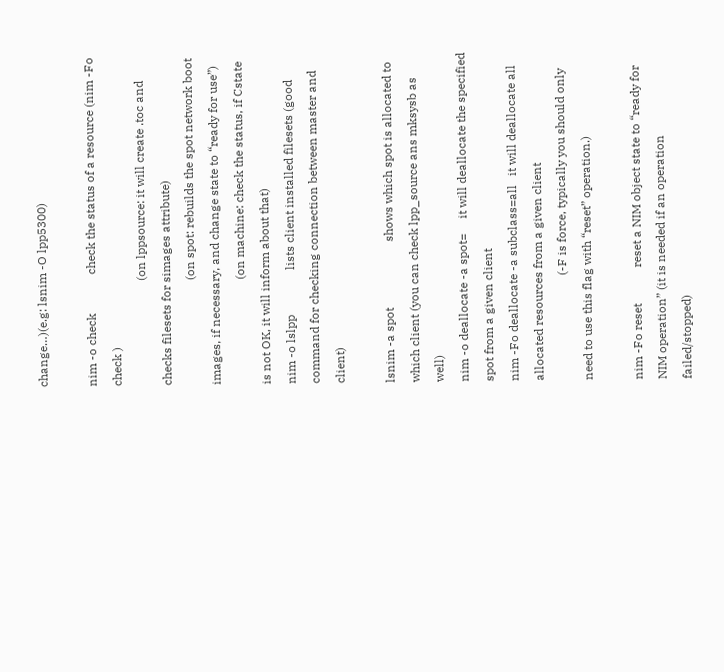change…)(e.g: lsnim -O lpp5300)

nim -o check             check the status of a resource (nim -Fo check )
                                   (on lppsource: it will create .toc and checks filesets for simages attribute)
                                   (on spot: rebuilds the spot network boot images, if necessary, and change state to “ready for use”)
                                   (on machine: check the status, if Cstate is not OK, it will inform about that)
nim -o lslpp               lists client installed filesets (good command for checking connection between master and client)

lsnim -a spot                      shows which spot is allocated to which client (you can check lpp_source ans mksysb as well)
nim -o deallocate -a spot=     it will deallocate the specified spot from a given client
nim -Fo deallocate -a subclass=all   it will deallocate all allocated resources from a given client
                                   (-F is force, typically you should only need to use this flag with “reset” operation.)

nim -Fo reset            reset a NIM object state to “ready for NIM operation” (it is needed if an operation failed/stopped)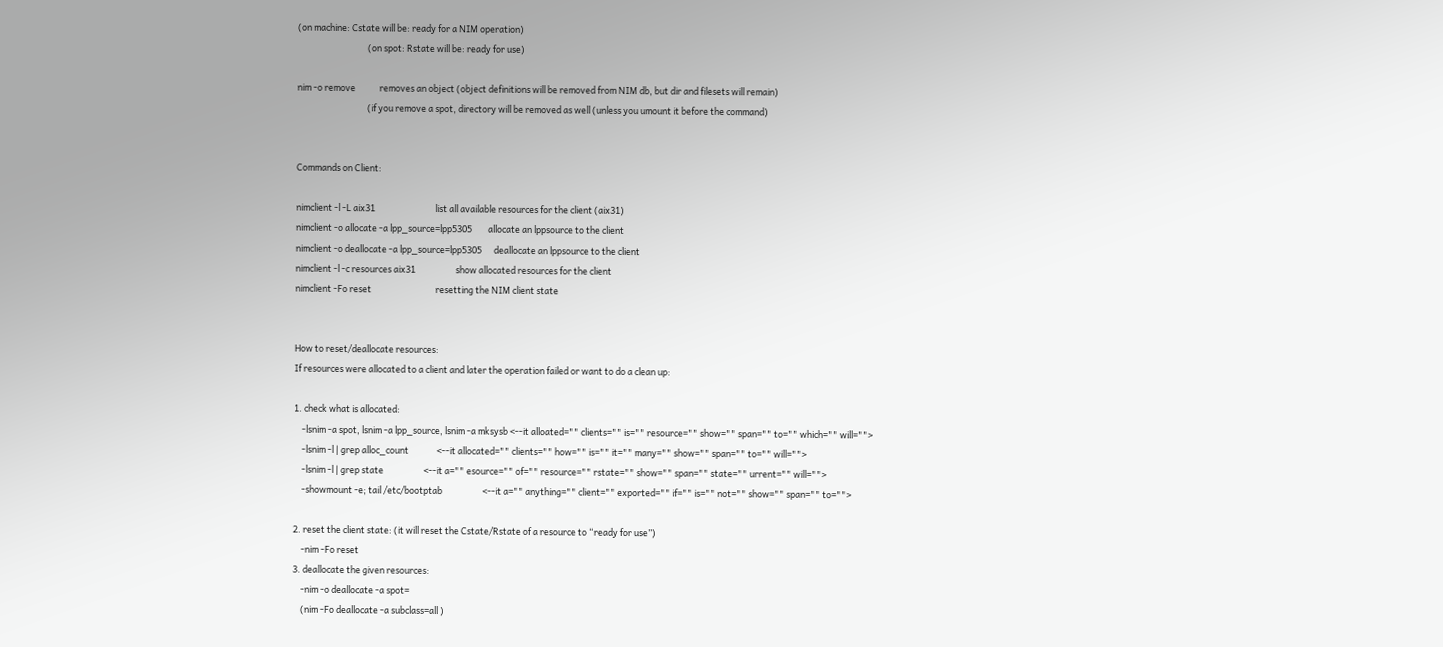(on machine: Cstate will be: ready for a NIM operation)
                                   (on spot: Rstate will be: ready for use)

nim -o remove            removes an object (object definitions will be removed from NIM db, but dir and filesets will remain)
                                   (if you remove a spot, directory will be removed as well (unless you umount it before the command)


Commands on Client:

nimclient -l -L aix31                              list all available resources for the client (aix31)
nimclient -o allocate -a lpp_source=lpp5305        allocate an lppsource to the client
nimclient -o deallocate -a lpp_source=lpp5305      deallocate an lppsource to the client
nimclient -l -c resources aix31                    show allocated resources for the client
nimclient -Fo reset                                resetting the NIM client state


How to reset/deallocate resources:
If resources were allocated to a client and later the operation failed or want to do a clean up:

1. check what is allocated:
    -lsnim -a spot, lsnim -a lpp_source, lsnim -a mksysb <--it alloated="" clients="" is="" resource="" show="" span="" to="" which="" will="">
    -lsnim -l | grep alloc_count              <--it allocated="" clients="" how="" is="" it="" many="" show="" span="" to="" will="">
    -lsnim -l | grep state                    <--it a="" esource="" of="" resource="" rstate="" show="" span="" state="" urrent="" will="">
    -showmount -e; tail /etc/bootptab                    <--it a="" anything="" client="" exported="" if="" is="" not="" show="" span="" to="">

2. reset the client state: (it will reset the Cstate/Rstate of a resource to “ready for use”)
    -nim -Fo reset
3. deallocate the given resources:
    -nim -o deallocate -a spot=
    (nim -Fo deallocate -a subclass=all )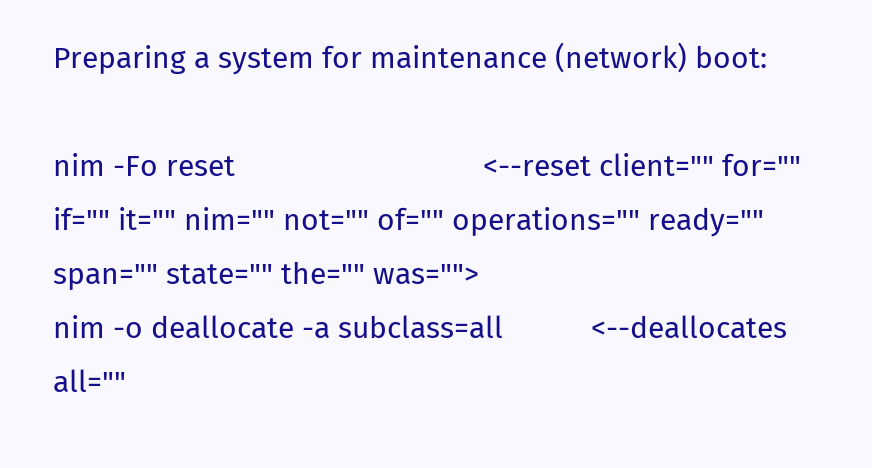Preparing a system for maintenance (network) boot:

nim -Fo reset                               <--reset client="" for="" if="" it="" nim="" not="" of="" operations="" ready="" span="" state="" the="" was="">
nim -o deallocate -a subclass=all           <--deallocates all=""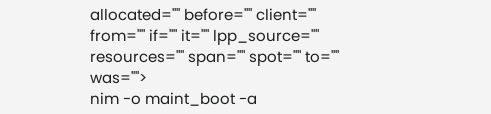allocated="" before="" client="" from="" if="" it="" lpp_source="" resources="" span="" spot="" to="" was="">
nim -o maint_boot -a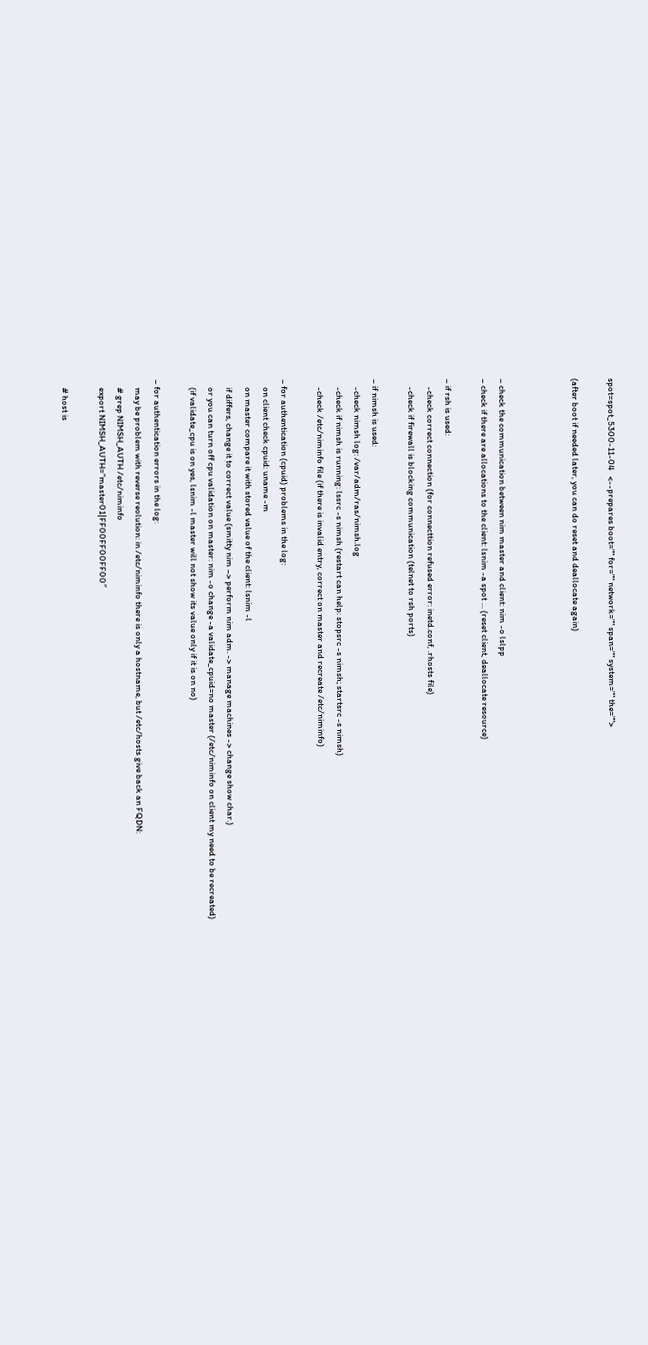spot=spot_5300-11-04   <--prepares boot="" for="" network="" span="" system="" the="">

(after boot if needed later, you can do reset and deallocate again)



– check the communication between nim master and client: nim -o lslpp
– check if there are allocations to the client: lsnim -a spot … (reset client, deallocate resource)

– if rsh is used:
    -check correct connection (for connecttion refused error: inetd.conf, .rhosts file)
    -check if firewall is blocking communication (telnet to rsh ports)

– if nimsh is used:
    -check nimsh log: /var/adm/ras/nimsh.log
    -check if nimsh is running: lssrc -s nimsh (restart can help: stopsrc -s nimsh; startsrc -s nimsh)
    -check /etc/niminfo file (if there is invalid entry, correct on master and recreate /etc/niminfo)

– for authentication (cpuid) problems in the log:
    on client check cpuid: uname -m
    on master compare it with stored value of the client: lsnim -l
    if differs, change it to correct value (smitty nim –> perform nim adm. -> manage machines -> change show char.)
    or you can turn off cpu validation on master: nim -o change -a validate_cpuid=no master (/etc/niminfo on client my need to be recreated)
    (if validate_cpu is on yes, lsnim -l master will not show its value only if it is on no)

– for authentication errors in the log:
    may be problem with reverse reolution: in /etc/niminfo there is only a hostname, but /etc/hosts give back an FQDN:
    # grep NIMSH_AUTH /etc/niminfo
    export NIMSH_AUTH=”master01|FF00FF00FF00″

    # host is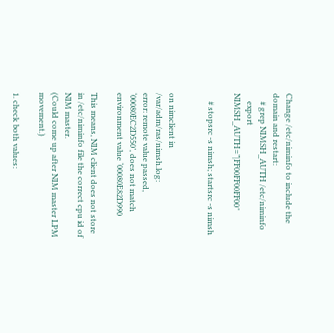Change /etc/niminfo to include the domain and restart:
    # grep NIMSH_AUTH /etc/niminfo
    export NIMSH_AUTH=”|FF00FF00FF00″

    # stopsrc -s nimsh; startsrc -s nimsh


on nimclient in /var/adm/ras/nimsh.log:
error: remote value passed, ‘00080EC2D550’, does not match environment value ‘00080E82D990

This means, NIM client does not store in /etc/niminfo file the correct cpu id of NIM master.
(Could come up after NIM master LPM movement.)

1. check both values: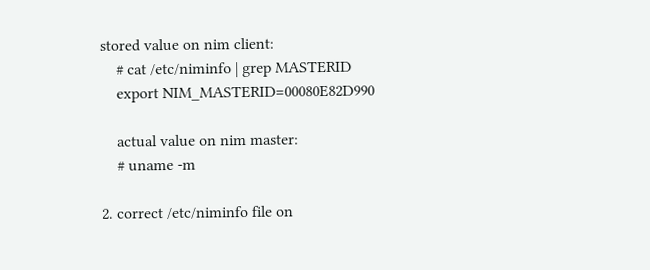stored value on nim client:
    # cat /etc/niminfo | grep MASTERID
    export NIM_MASTERID=00080E82D990

    actual value on nim master:
    # uname -m

2. correct /etc/niminfo file on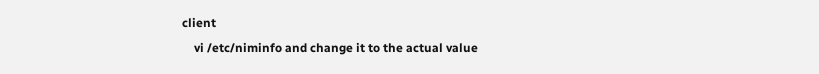client
    vi /etc/niminfo and change it to the actual value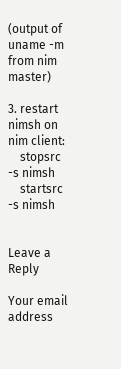(output of uname -m from nim master)

3. restart nimsh on nim client:
    stopsrc -s nimsh
    startsrc -s nimsh


Leave a Reply

Your email address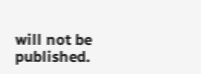will not be published.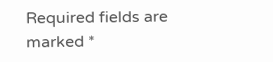Required fields are marked *